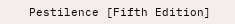Pestilence [Fifth Edition]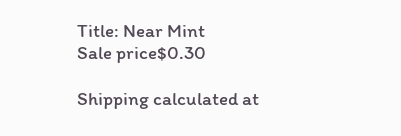Title: Near Mint
Sale price$0.30

Shipping calculated at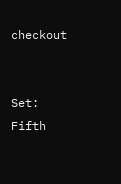checkout


Set: Fifth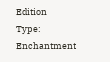Edition
Type: Enchantment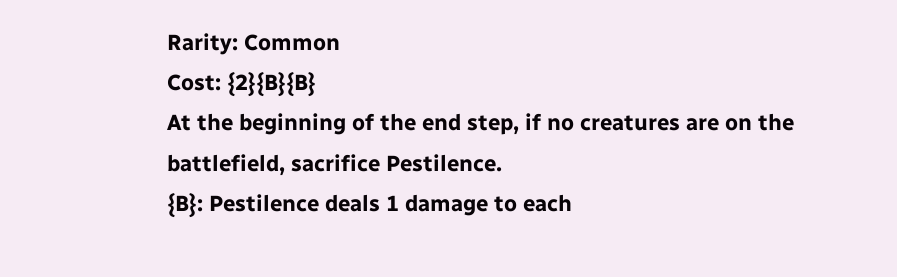Rarity: Common
Cost: {2}{B}{B}
At the beginning of the end step, if no creatures are on the battlefield, sacrifice Pestilence.
{B}: Pestilence deals 1 damage to each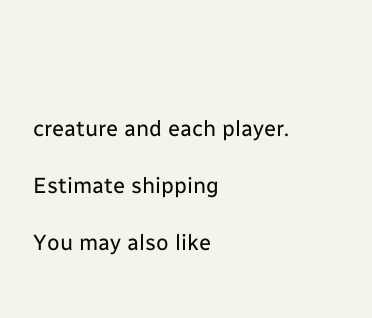creature and each player.

Estimate shipping

You may also like